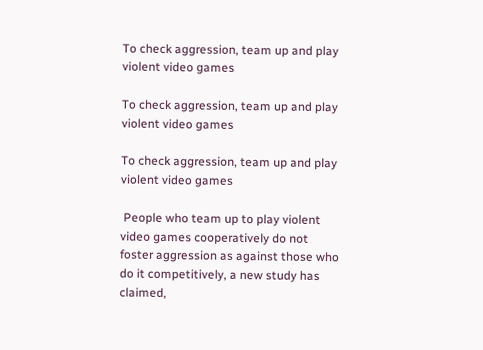To check aggression, team up and play violent video games

To check aggression, team up and play violent video games

To check aggression, team up and play violent video games

 People who team up to play violent video games cooperatively do not foster aggression as against those who do it competitively, a new study has claimed,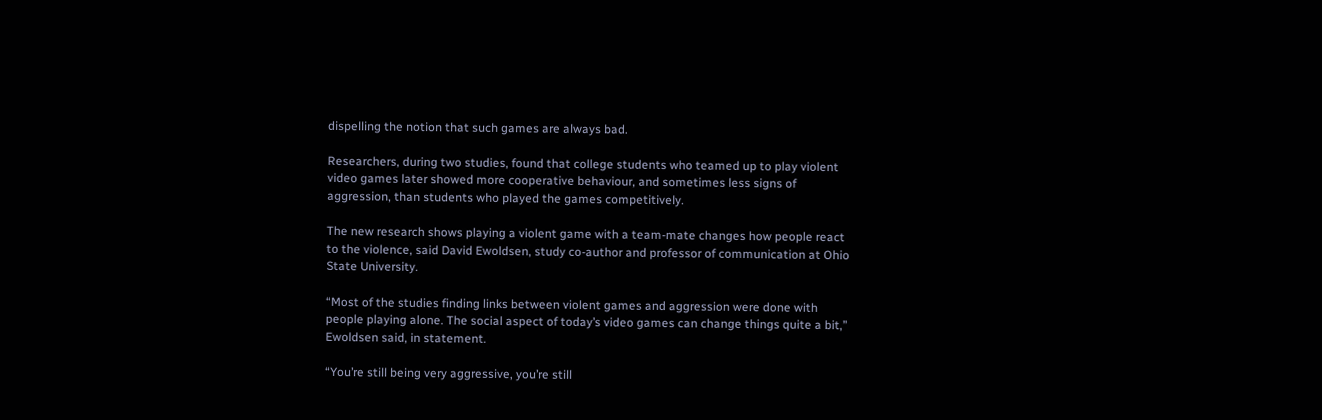dispelling the notion that such games are always bad.

Researchers, during two studies, found that college students who teamed up to play violent video games later showed more cooperative behaviour, and sometimes less signs of aggression, than students who played the games competitively.

The new research shows playing a violent game with a team-mate changes how people react to the violence, said David Ewoldsen, study co-author and professor of communication at Ohio State University.

“Most of the studies finding links between violent games and aggression were done with people playing alone. The social aspect of today’s video games can change things quite a bit,” Ewoldsen said, in statement.

“You’re still being very aggressive, you’re still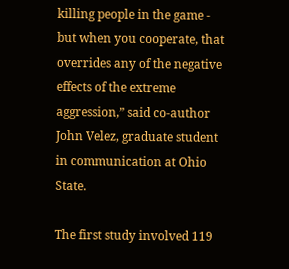killing people in the game - but when you cooperate, that overrides any of the negative effects of the extreme aggression,” said co-author John Velez, graduate student in communication at Ohio State.

The first study involved 119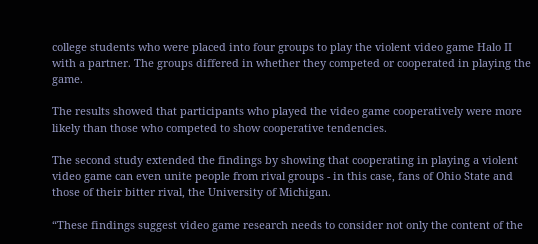college students who were placed into four groups to play the violent video game Halo II with a partner. The groups differed in whether they competed or cooperated in playing the game.

The results showed that participants who played the video game cooperatively were more likely than those who competed to show cooperative tendencies.

The second study extended the findings by showing that cooperating in playing a violent video game can even unite people from rival groups - in this case, fans of Ohio State and those of their bitter rival, the University of Michigan.

“These findings suggest video game research needs to consider not only the content of the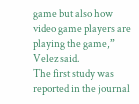game but also how video game players are playing the game,” Velez said.
The first study was reported in the journal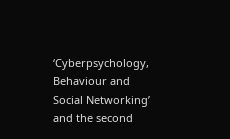‘Cyberpsychology, Behaviour and Social Networking’ and the second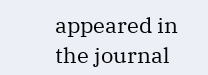appeared in the journal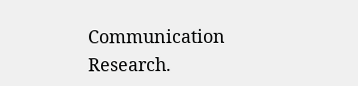Communication Research.